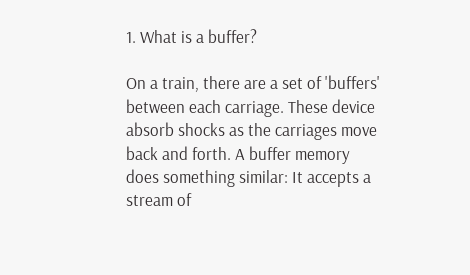1. What is a buffer?

On a train, there are a set of 'buffers' between each carriage. These device absorb shocks as the carriages move back and forth. A buffer memory does something similar: It accepts a stream of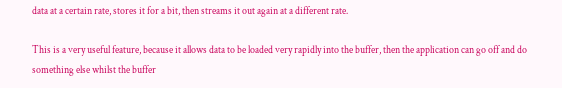data at a certain rate, stores it for a bit, then streams it out again at a different rate.

This is a very useful feature, because it allows data to be loaded very rapidly into the buffer, then the application can go off and do something else whilst the buffer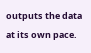outputs the data at its own pace.